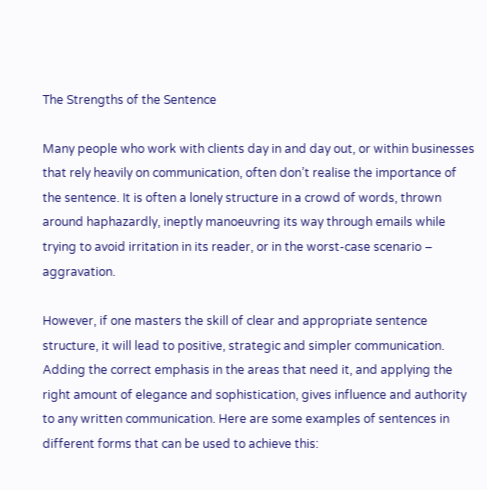The Strengths of the Sentence

Many people who work with clients day in and day out, or within businesses that rely heavily on communication, often don’t realise the importance of the sentence. It is often a lonely structure in a crowd of words, thrown around haphazardly, ineptly manoeuvring its way through emails while trying to avoid irritation in its reader, or in the worst-case scenario – aggravation.

However, if one masters the skill of clear and appropriate sentence structure, it will lead to positive, strategic and simpler communication. Adding the correct emphasis in the areas that need it, and applying the right amount of elegance and sophistication, gives influence and authority to any written communication. Here are some examples of sentences in different forms that can be used to achieve this: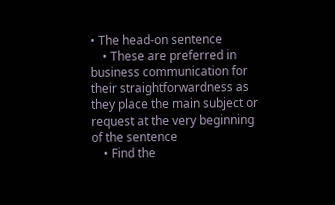• The head-on sentence
    • These are preferred in business communication for their straightforwardness as they place the main subject or request at the very beginning of the sentence
    • Find the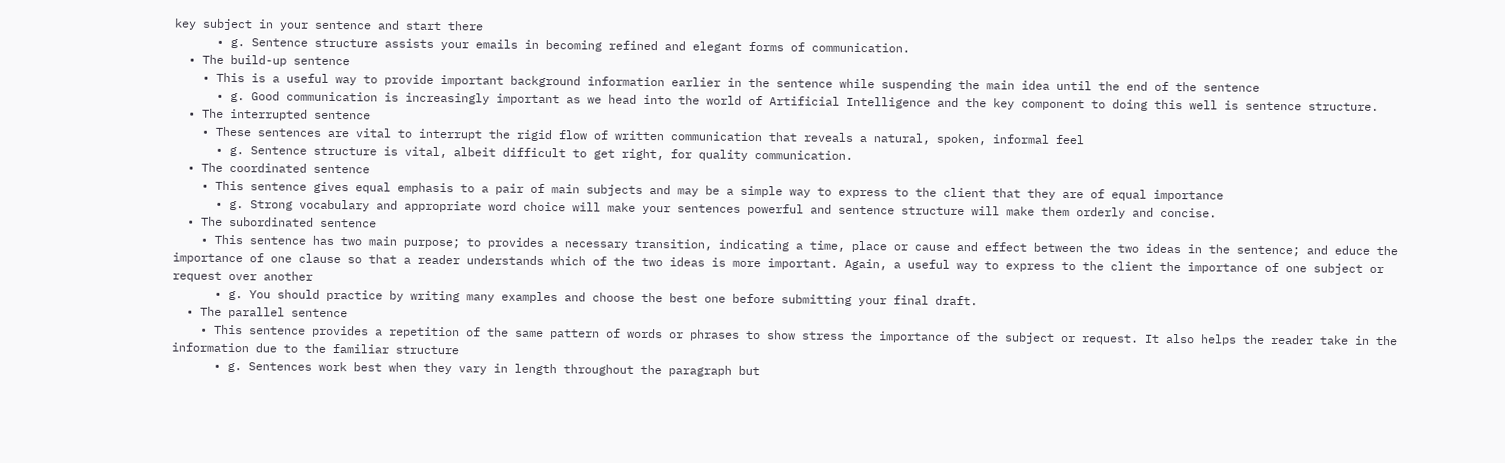key subject in your sentence and start there
      • g. Sentence structure assists your emails in becoming refined and elegant forms of communication.
  • The build-up sentence
    • This is a useful way to provide important background information earlier in the sentence while suspending the main idea until the end of the sentence
      • g. Good communication is increasingly important as we head into the world of Artificial Intelligence and the key component to doing this well is sentence structure.
  • The interrupted sentence
    • These sentences are vital to interrupt the rigid flow of written communication that reveals a natural, spoken, informal feel
      • g. Sentence structure is vital, albeit difficult to get right, for quality communication.
  • The coordinated sentence
    • This sentence gives equal emphasis to a pair of main subjects and may be a simple way to express to the client that they are of equal importance
      • g. Strong vocabulary and appropriate word choice will make your sentences powerful and sentence structure will make them orderly and concise.
  • The subordinated sentence
    • This sentence has two main purpose; to provides a necessary transition, indicating a time, place or cause and effect between the two ideas in the sentence; and educe the importance of one clause so that a reader understands which of the two ideas is more important. Again, a useful way to express to the client the importance of one subject or request over another
      • g. You should practice by writing many examples and choose the best one before submitting your final draft.
  • The parallel sentence
    • This sentence provides a repetition of the same pattern of words or phrases to show stress the importance of the subject or request. It also helps the reader take in the information due to the familiar structure
      • g. Sentences work best when they vary in length throughout the paragraph but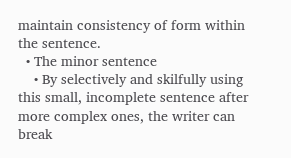maintain consistency of form within the sentence.
  • The minor sentence
    • By selectively and skilfully using this small, incomplete sentence after more complex ones, the writer can break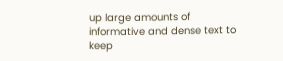up large amounts of informative and dense text to keep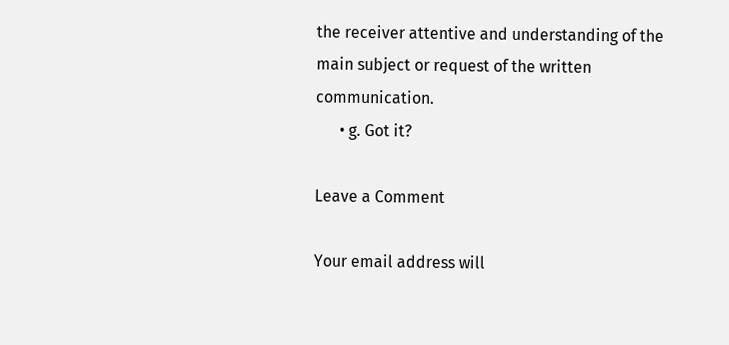the receiver attentive and understanding of the main subject or request of the written communication.
      • g. Got it?

Leave a Comment

Your email address will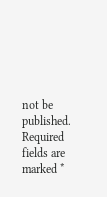not be published. Required fields are marked *